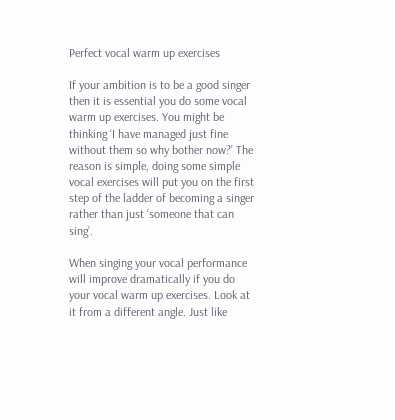Perfect vocal warm up exercises

If your ambition is to be a good singer then it is essential you do some vocal warm up exercises. You might be thinking ‘I have managed just fine without them so why bother now?’ The reason is simple, doing some simple vocal exercises will put you on the first step of the ladder of becoming a singer rather than just ‘someone that can sing’.

When singing your vocal performance will improve dramatically if you do your vocal warm up exercises. Look at it from a different angle. Just like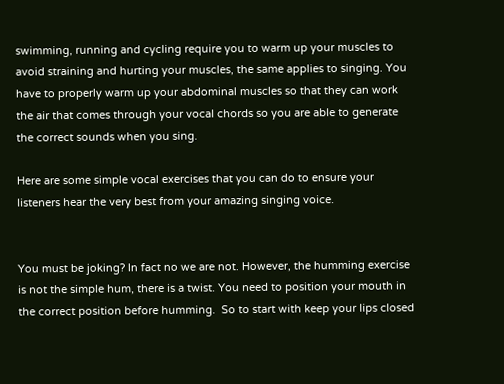swimming, running and cycling require you to warm up your muscles to avoid straining and hurting your muscles, the same applies to singing. You have to properly warm up your abdominal muscles so that they can work the air that comes through your vocal chords so you are able to generate the correct sounds when you sing.

Here are some simple vocal exercises that you can do to ensure your listeners hear the very best from your amazing singing voice.


You must be joking? In fact no we are not. However, the humming exercise is not the simple hum, there is a twist. You need to position your mouth in the correct position before humming.  So to start with keep your lips closed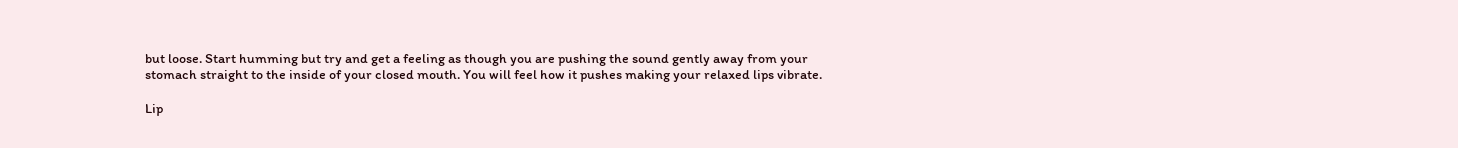but loose. Start humming but try and get a feeling as though you are pushing the sound gently away from your stomach straight to the inside of your closed mouth. You will feel how it pushes making your relaxed lips vibrate.

Lip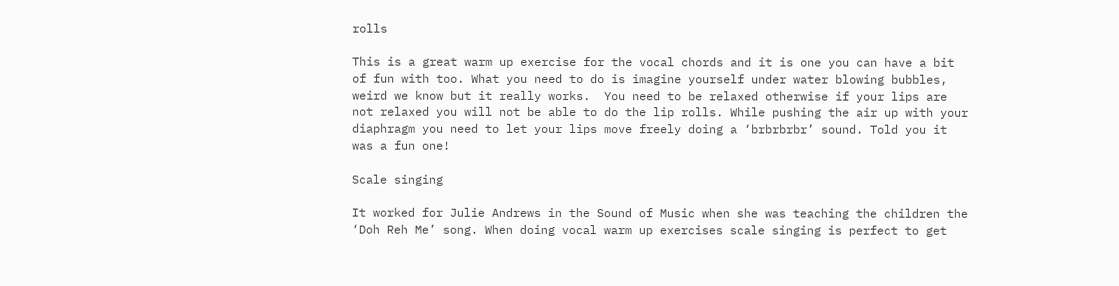rolls

This is a great warm up exercise for the vocal chords and it is one you can have a bit of fun with too. What you need to do is imagine yourself under water blowing bubbles, weird we know but it really works.  You need to be relaxed otherwise if your lips are not relaxed you will not be able to do the lip rolls. While pushing the air up with your diaphragm you need to let your lips move freely doing a ‘brbrbrbr’ sound. Told you it was a fun one!

Scale singing

It worked for Julie Andrews in the Sound of Music when she was teaching the children the ‘Doh Reh Me’ song. When doing vocal warm up exercises scale singing is perfect to get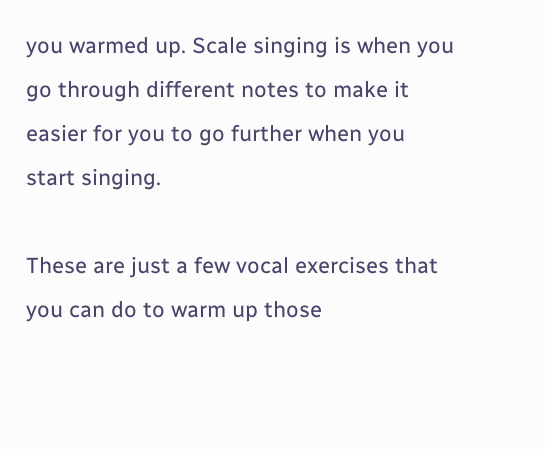you warmed up. Scale singing is when you go through different notes to make it easier for you to go further when you start singing.

These are just a few vocal exercises that you can do to warm up those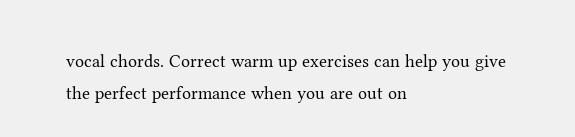vocal chords. Correct warm up exercises can help you give the perfect performance when you are out on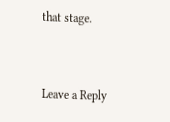that stage.


Leave a Reply